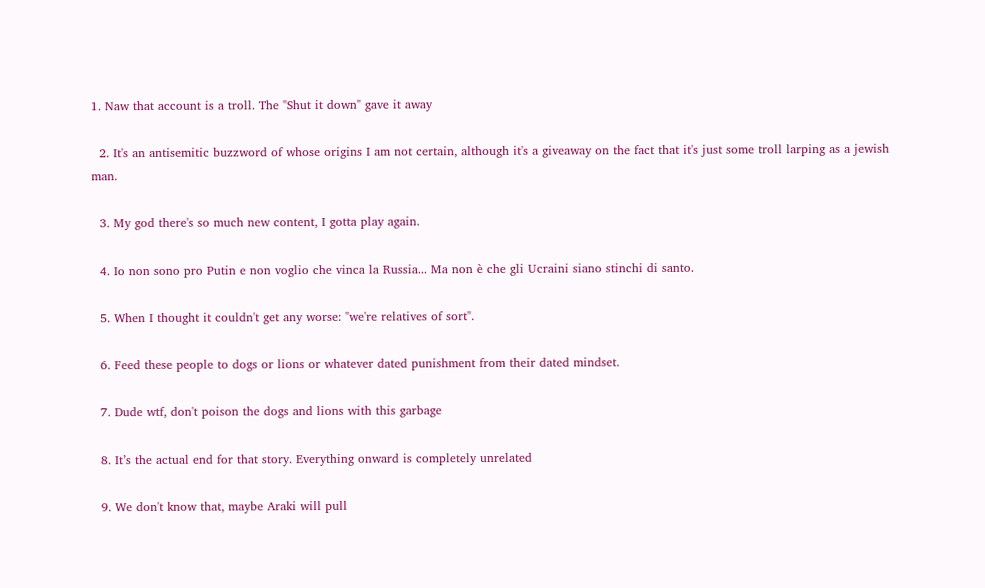1. Naw that account is a troll. The "Shut it down" gave it away

  2. It's an antisemitic buzzword of whose origins I am not certain, although it's a giveaway on the fact that it's just some troll larping as a jewish man.

  3. My god there's so much new content, I gotta play again.

  4. Io non sono pro Putin e non voglio che vinca la Russia... Ma non è che gli Ucraini siano stinchi di santo.

  5. When I thought it couldn't get any worse: "we're relatives of sort".

  6. Feed these people to dogs or lions or whatever dated punishment from their dated mindset.

  7. Dude wtf, don't poison the dogs and lions with this garbage

  8. It’s the actual end for that story. Everything onward is completely unrelated

  9. We don't know that, maybe Araki will pull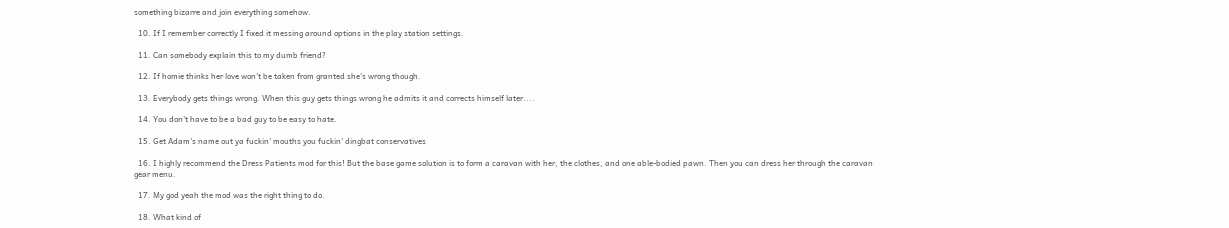something bizarre and join everything somehow.

  10. If I remember correctly I fixed it messing around options in the play station settings.

  11. Can somebody explain this to my dumb friend?

  12. If homie thinks her love won't be taken from granted she's wrong though.

  13. Everybody gets things wrong. When this guy gets things wrong he admits it and corrects himself later....

  14. You don't have to be a bad guy to be easy to hate.

  15. Get Adam's name out ya fuckin' mouths you fuckin' dingbat conservatives

  16. I highly recommend the Dress Patients mod for this! But the base game solution is to form a caravan with her, the clothes, and one able-bodied pawn. Then you can dress her through the caravan gear menu.

  17. My god yeah the mod was the right thing to do.

  18. What kind of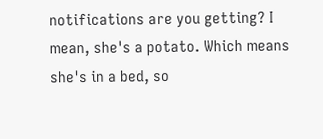notifications are you getting? I mean, she's a potato. Which means she's in a bed, so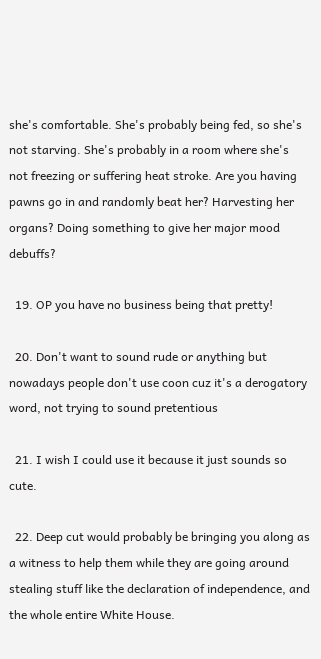she's comfortable. She's probably being fed, so she's not starving. She's probably in a room where she's not freezing or suffering heat stroke. Are you having pawns go in and randomly beat her? Harvesting her organs? Doing something to give her major mood debuffs?

  19. OP you have no business being that pretty!

  20. Don't want to sound rude or anything but nowadays people don't use coon cuz it's a derogatory word, not trying to sound pretentious

  21. I wish I could use it because it just sounds so cute.

  22. Deep cut would probably be bringing you along as a witness to help them while they are going around stealing stuff like the declaration of independence, and the whole entire White House.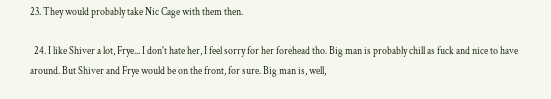23. They would probably take Nic Cage with them then.

  24. I like Shiver a lot, Frye... I don't hate her, I feel sorry for her forehead tho. Big man is probably chill as fuck and nice to have around. But Shiver and Frye would be on the front, for sure. Big man is, well,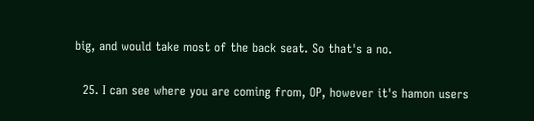big, and would take most of the back seat. So that's a no.

  25. I can see where you are coming from, OP, however it's hamon users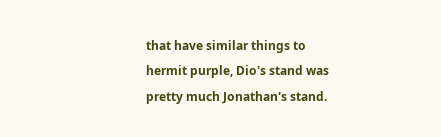that have similar things to hermit purple, Dio's stand was pretty much Jonathan's stand.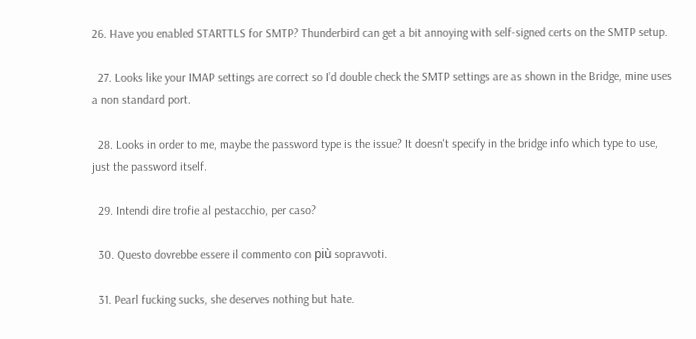26. Have you enabled STARTTLS for SMTP? Thunderbird can get a bit annoying with self-signed certs on the SMTP setup.

  27. Looks like your IMAP settings are correct so I’d double check the SMTP settings are as shown in the Bridge, mine uses a non standard port.

  28. Looks in order to me, maybe the password type is the issue? It doesn't specify in the bridge info which type to use, just the password itself.

  29. Intendi dire trofie al pestacchio, per caso?

  30. Questo dovrebbe essere il commento con più sopravvoti.

  31. Pearl fucking sucks, she deserves nothing but hate.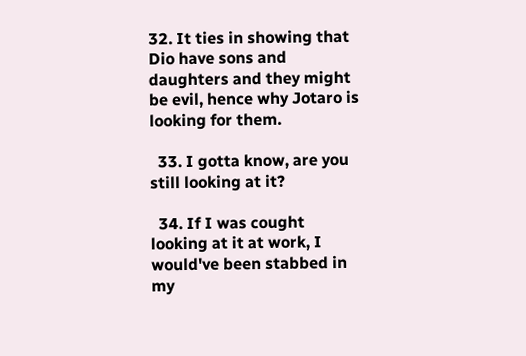32. It ties in showing that Dio have sons and daughters and they might be evil, hence why Jotaro is looking for them.

  33. I gotta know, are you still looking at it?

  34. If I was cought looking at it at work, I would've been stabbed in my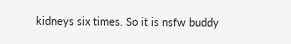kidneys six times. So it is nsfw buddy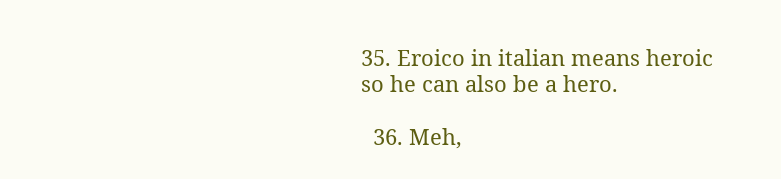35. Eroico in italian means heroic so he can also be a hero.

  36. Meh,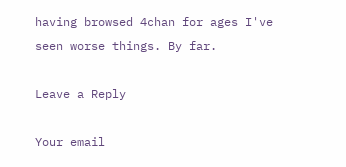having browsed 4chan for ages I've seen worse things. By far.

Leave a Reply

Your email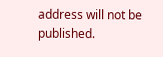address will not be published.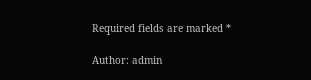Required fields are marked *

Author: admin